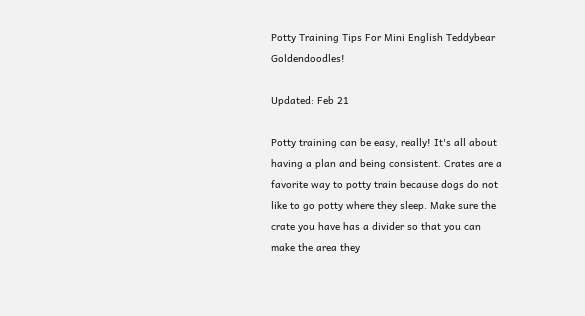Potty Training Tips For Mini English Teddybear Goldendoodles!

Updated: Feb 21

Potty training can be easy, really! It's all about having a plan and being consistent. Crates are a favorite way to potty train because dogs do not like to go potty where they sleep. Make sure the crate you have has a divider so that you can make the area they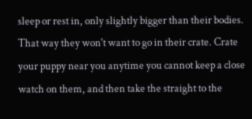sleep or rest in, only slightly bigger than their bodies. That way they won't want to go in their crate. Crate your puppy near you anytime you cannot keep a close watch on them, and then take the straight to the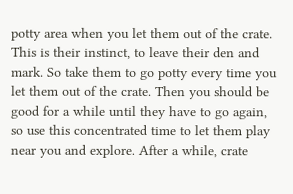potty area when you let them out of the crate. This is their instinct, to leave their den and mark. So take them to go potty every time you let them out of the crate. Then you should be good for a while until they have to go again, so use this concentrated time to let them play near you and explore. After a while, crate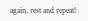again, rest and repeat!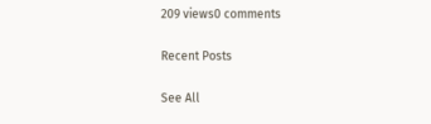209 views0 comments

Recent Posts

See All